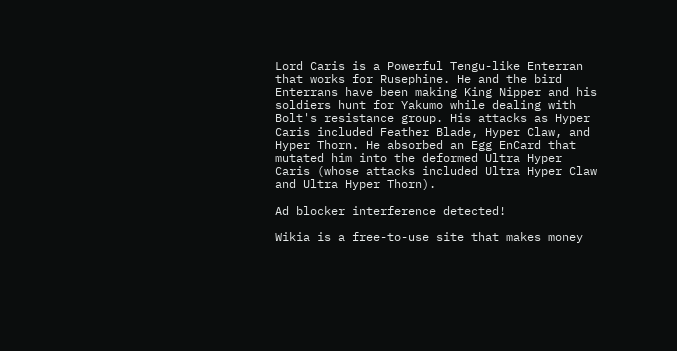Lord Caris is a Powerful Tengu-like Enterran that works for Rusephine. He and the bird Enterrans have been making King Nipper and his soldiers hunt for Yakumo while dealing with Bolt's resistance group. His attacks as Hyper Caris included Feather Blade, Hyper Claw, and Hyper Thorn. He absorbed an Egg EnCard that mutated him into the deformed Ultra Hyper Caris (whose attacks included Ultra Hyper Claw and Ultra Hyper Thorn).

Ad blocker interference detected!

Wikia is a free-to-use site that makes money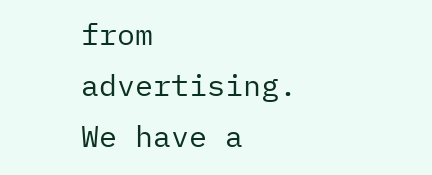from advertising. We have a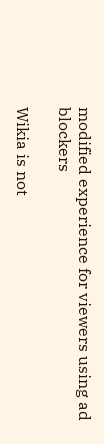modified experience for viewers using ad blockers

Wikia is not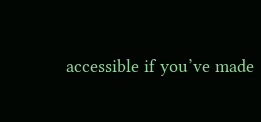accessible if you’ve made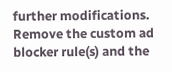further modifications. Remove the custom ad blocker rule(s) and the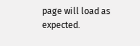page will load as expected.